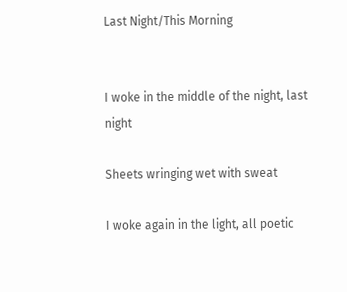Last Night/This Morning


I woke in the middle of the night, last night

Sheets wringing wet with sweat

I woke again in the light, all poetic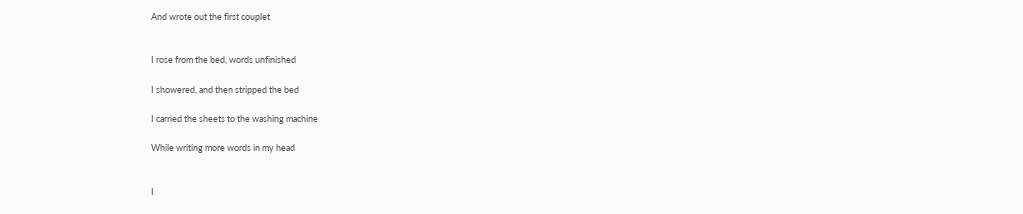And wrote out the first couplet


I rose from the bed, words unfinished

I showered, and then stripped the bed

I carried the sheets to the washing machine

While writing more words in my head


I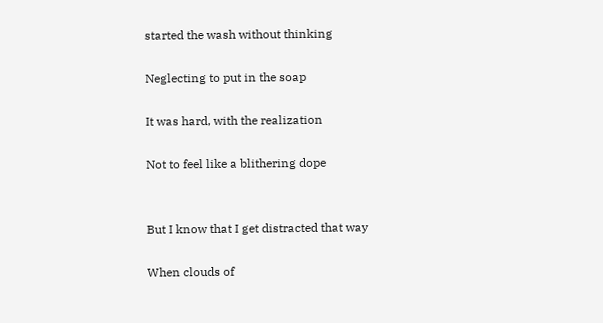started the wash without thinking

Neglecting to put in the soap

It was hard, with the realization

Not to feel like a blithering dope


But I know that I get distracted that way

When clouds of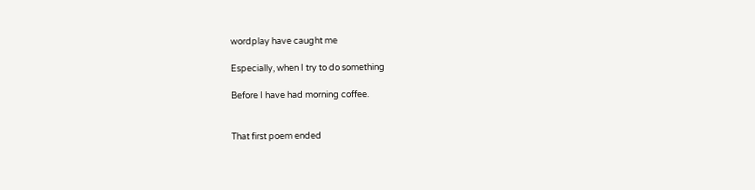wordplay have caught me

Especially, when I try to do something

Before I have had morning coffee.


That first poem ended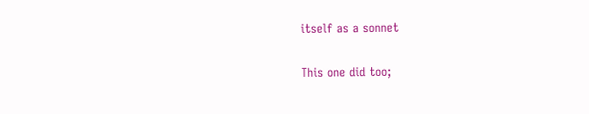itself as a sonnet

This one did too;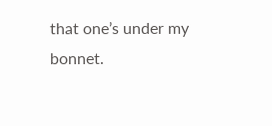that one’s under my bonnet.